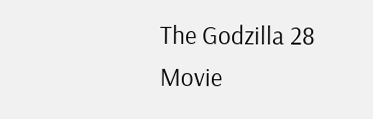The Godzilla 28 Movie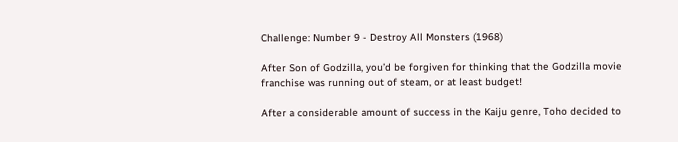Challenge: Number 9 - Destroy All Monsters (1968)

After Son of Godzilla, you’d be forgiven for thinking that the Godzilla movie franchise was running out of steam, or at least budget!

After a considerable amount of success in the Kaiju genre, Toho decided to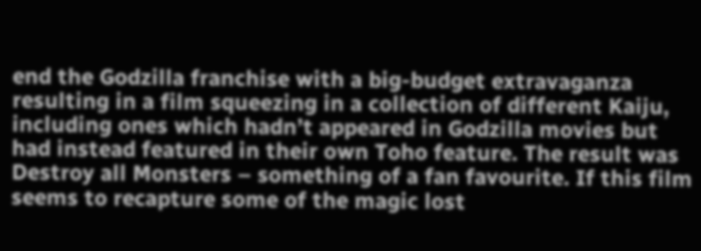end the Godzilla franchise with a big-budget extravaganza resulting in a film squeezing in a collection of different Kaiju, including ones which hadn’t appeared in Godzilla movies but had instead featured in their own Toho feature. The result was Destroy all Monsters – something of a fan favourite. If this film seems to recapture some of the magic lost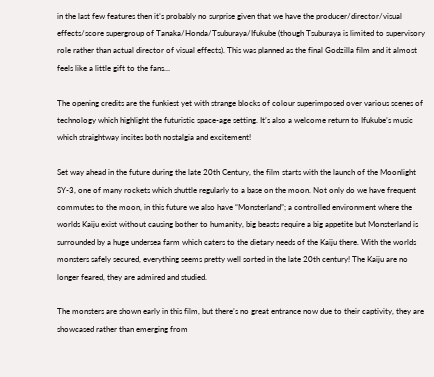in the last few features then it’s probably no surprise given that we have the producer/director/visual effects/score supergroup of Tanaka/Honda/Tsuburaya/Ifukube (though Tsuburaya is limited to supervisory role rather than actual director of visual effects). This was planned as the final Godzilla film and it almost feels like a little gift to the fans…

The opening credits are the funkiest yet with strange blocks of colour superimposed over various scenes of technology which highlight the futuristic space-age setting. It’s also a welcome return to Ifukube’s music which straightway incites both nostalgia and excitement!

Set way ahead in the future during the late 20th Century, the film starts with the launch of the Moonlight SY-3, one of many rockets which shuttle regularly to a base on the moon. Not only do we have frequent commutes to the moon, in this future we also have “Monsterland”; a controlled environment where the worlds Kaiju exist without causing bother to humanity, big beasts require a big appetite but Monsterland is surrounded by a huge undersea farm which caters to the dietary needs of the Kaiju there. With the worlds monsters safely secured, everything seems pretty well sorted in the late 20th century! The Kaiju are no longer feared, they are admired and studied.

The monsters are shown early in this film, but there’s no great entrance now due to their captivity, they are showcased rather than emerging from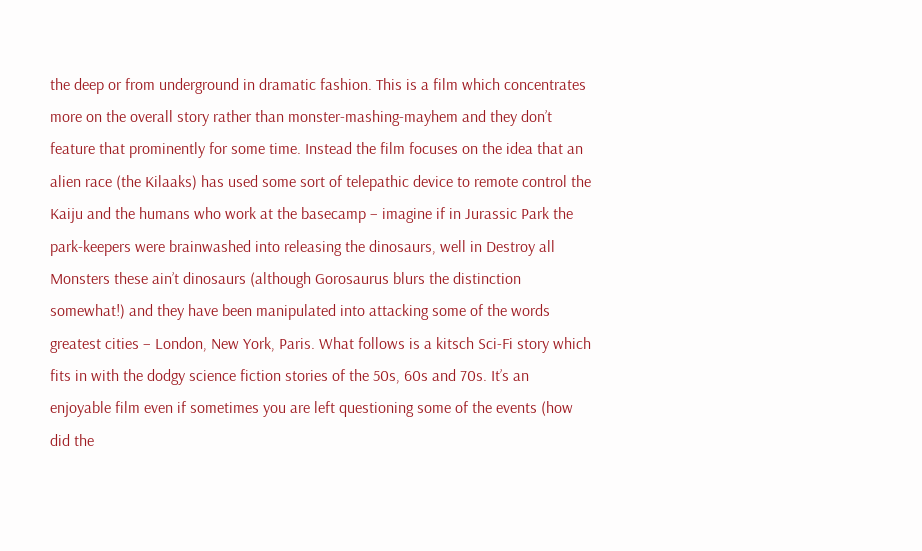the deep or from underground in dramatic fashion. This is a film which concentrates more on the overall story rather than monster-mashing-mayhem and they don’t feature that prominently for some time. Instead the film focuses on the idea that an alien race (the Kilaaks) has used some sort of telepathic device to remote control the Kaiju and the humans who work at the basecamp – imagine if in Jurassic Park the park-keepers were brainwashed into releasing the dinosaurs, well in Destroy all Monsters these ain’t dinosaurs (although Gorosaurus blurs the distinction somewhat!) and they have been manipulated into attacking some of the words greatest cities – London, New York, Paris. What follows is a kitsch Sci-Fi story which fits in with the dodgy science fiction stories of the 50s, 60s and 70s. It’s an enjoyable film even if sometimes you are left questioning some of the events (how did the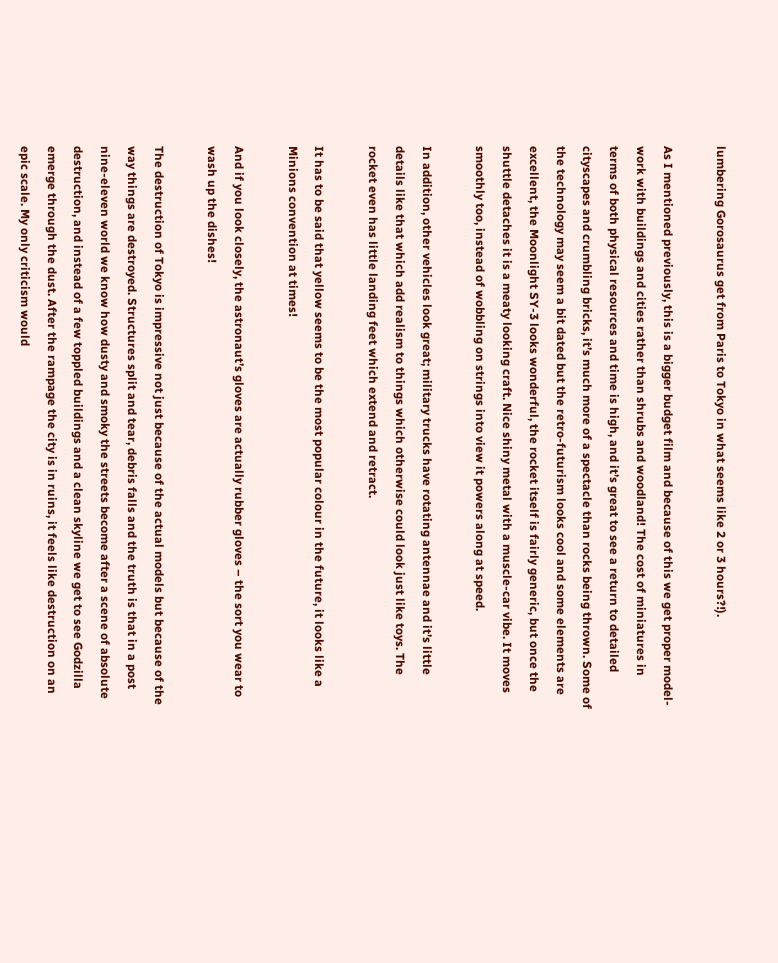lumbering Gorosaurus get from Paris to Tokyo in what seems like 2 or 3 hours?!).

As I mentioned previously, this is a bigger budget film and because of this we get proper model-work with buildings and cities rather than shrubs and woodland! The cost of miniatures in terms of both physical resources and time is high, and it’s great to see a return to detailed cityscapes and crumbling bricks, it’s much more of a spectacle than rocks being thrown. Some of the technology may seem a bit dated but the retro-futurism looks cool and some elements are excellent, the Moonlight SY-3 looks wonderful, the rocket itself is fairly generic, but once the shuttle detaches it is a meaty looking craft. Nice shiny metal with a muscle-car vibe. It moves smoothly too, instead of wobbling on strings into view it powers along at speed.

In addition, other vehicles look great; military trucks have rotating antennae and it’s little details like that which add realism to things which otherwise could look just like toys. The rocket even has little landing feet which extend and retract.

It has to be said that yellow seems to be the most popular colour in the future, it looks like a Minions convention at times!

And if you look closely, the astronaut’s gloves are actually rubber gloves – the sort you wear to wash up the dishes!

The destruction of Tokyo is impressive not just because of the actual models but because of the way things are destroyed. Structures split and tear, debris falls and the truth is that in a post nine-eleven world we know how dusty and smoky the streets become after a scene of absolute destruction, and instead of a few toppled buildings and a clean skyline we get to see Godzilla emerge through the dust. After the rampage the city is in ruins, it feels like destruction on an epic scale. My only criticism would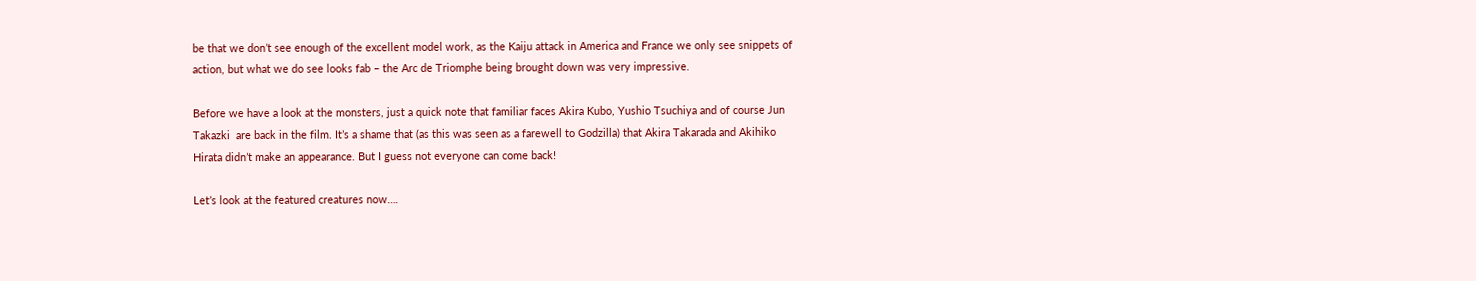be that we don’t see enough of the excellent model work, as the Kaiju attack in America and France we only see snippets of action, but what we do see looks fab – the Arc de Triomphe being brought down was very impressive.

Before we have a look at the monsters, just a quick note that familiar faces Akira Kubo, Yushio Tsuchiya and of course Jun Takazki  are back in the film. It’s a shame that (as this was seen as a farewell to Godzilla) that Akira Takarada and Akihiko Hirata didn’t make an appearance. But I guess not everyone can come back!

Let’s look at the featured creatures now….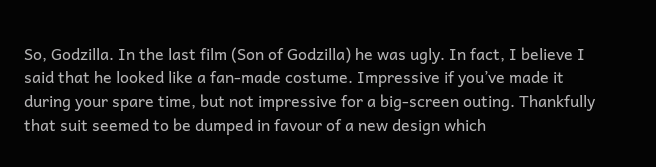So, Godzilla. In the last film (Son of Godzilla) he was ugly. In fact, I believe I said that he looked like a fan-made costume. Impressive if you’ve made it during your spare time, but not impressive for a big-screen outing. Thankfully that suit seemed to be dumped in favour of a new design which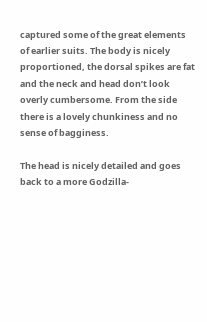captured some of the great elements of earlier suits. The body is nicely proportioned, the dorsal spikes are fat and the neck and head don’t look overly cumbersome. From the side there is a lovely chunkiness and no sense of bagginess.

The head is nicely detailed and goes back to a more Godzilla-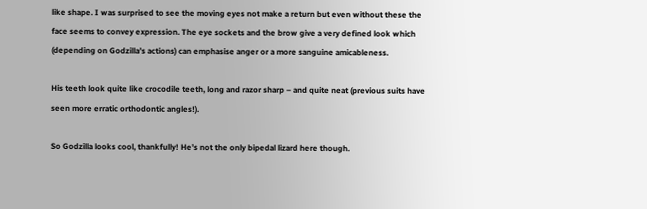like shape. I was surprised to see the moving eyes not make a return but even without these the face seems to convey expression. The eye sockets and the brow give a very defined look which (depending on Godzilla’s actions) can emphasise anger or a more sanguine amicableness.

His teeth look quite like crocodile teeth, long and razor sharp – and quite neat (previous suits have seen more erratic orthodontic angles!).

So Godzilla looks cool, thankfully! He’s not the only bipedal lizard here though.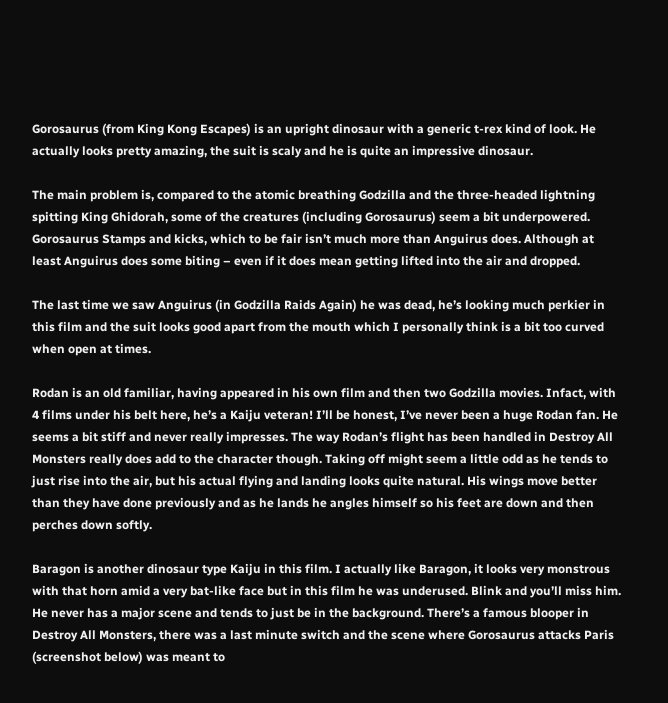Gorosaurus (from King Kong Escapes) is an upright dinosaur with a generic t-rex kind of look. He actually looks pretty amazing, the suit is scaly and he is quite an impressive dinosaur.

The main problem is, compared to the atomic breathing Godzilla and the three-headed lightning spitting King Ghidorah, some of the creatures (including Gorosaurus) seem a bit underpowered. Gorosaurus Stamps and kicks, which to be fair isn’t much more than Anguirus does. Although at least Anguirus does some biting – even if it does mean getting lifted into the air and dropped.

The last time we saw Anguirus (in Godzilla Raids Again) he was dead, he’s looking much perkier in this film and the suit looks good apart from the mouth which I personally think is a bit too curved when open at times.

Rodan is an old familiar, having appeared in his own film and then two Godzilla movies. Infact, with 4 films under his belt here, he’s a Kaiju veteran! I’ll be honest, I’ve never been a huge Rodan fan. He seems a bit stiff and never really impresses. The way Rodan’s flight has been handled in Destroy All Monsters really does add to the character though. Taking off might seem a little odd as he tends to just rise into the air, but his actual flying and landing looks quite natural. His wings move better than they have done previously and as he lands he angles himself so his feet are down and then perches down softly.

Baragon is another dinosaur type Kaiju in this film. I actually like Baragon, it looks very monstrous with that horn amid a very bat-like face but in this film he was underused. Blink and you’ll miss him. He never has a major scene and tends to just be in the background. There’s a famous blooper in Destroy All Monsters, there was a last minute switch and the scene where Gorosaurus attacks Paris (screenshot below) was meant to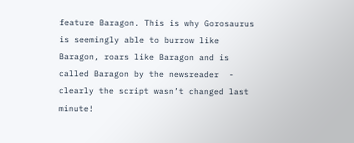feature Baragon. This is why Gorosaurus is seemingly able to burrow like Baragon, roars like Baragon and is called Baragon by the newsreader  - clearly the script wasn’t changed last minute!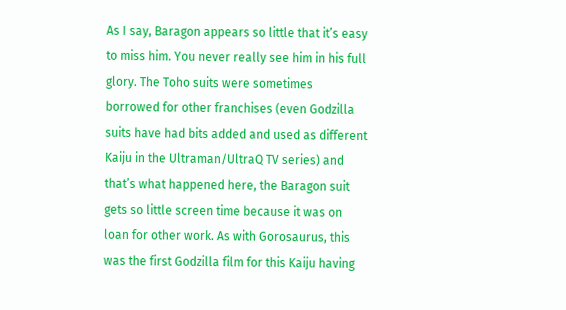As I say, Baragon appears so little that it’s easy to miss him. You never really see him in his full glory. The Toho suits were sometimes borrowed for other franchises (even Godzilla suits have had bits added and used as different Kaiju in the Ultraman/UltraQ TV series) and that’s what happened here, the Baragon suit gets so little screen time because it was on loan for other work. As with Gorosaurus, this was the first Godzilla film for this Kaiju having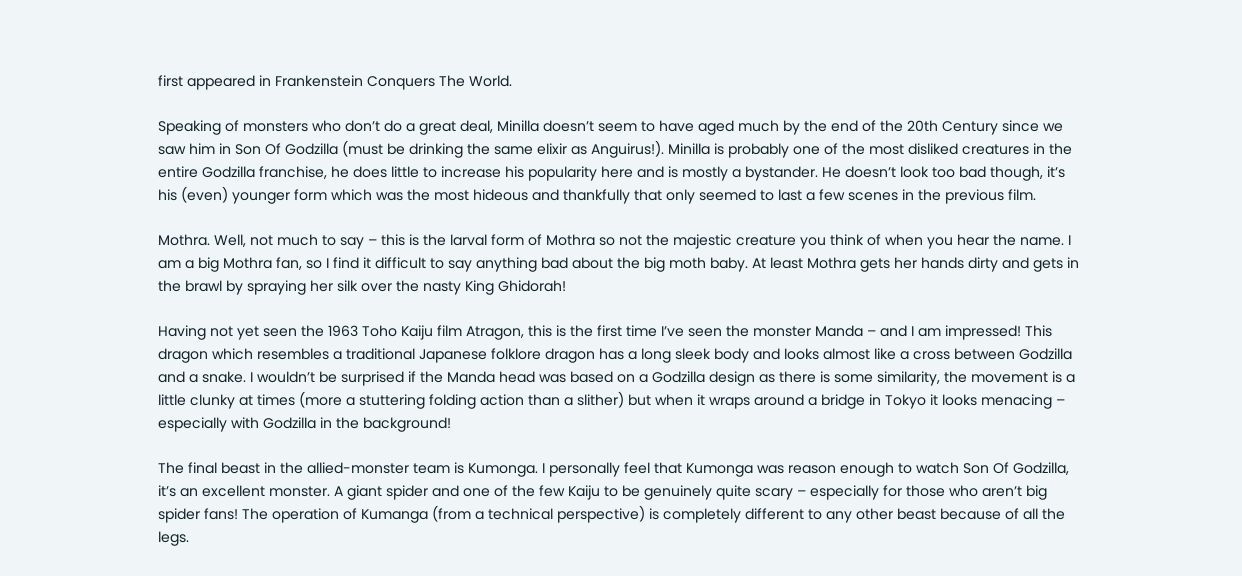first appeared in Frankenstein Conquers The World.

Speaking of monsters who don’t do a great deal, Minilla doesn’t seem to have aged much by the end of the 20th Century since we saw him in Son Of Godzilla (must be drinking the same elixir as Anguirus!). Minilla is probably one of the most disliked creatures in the entire Godzilla franchise, he does little to increase his popularity here and is mostly a bystander. He doesn’t look too bad though, it’s his (even) younger form which was the most hideous and thankfully that only seemed to last a few scenes in the previous film.

Mothra. Well, not much to say – this is the larval form of Mothra so not the majestic creature you think of when you hear the name. I am a big Mothra fan, so I find it difficult to say anything bad about the big moth baby. At least Mothra gets her hands dirty and gets in the brawl by spraying her silk over the nasty King Ghidorah!

Having not yet seen the 1963 Toho Kaiju film Atragon, this is the first time I’ve seen the monster Manda – and I am impressed! This dragon which resembles a traditional Japanese folklore dragon has a long sleek body and looks almost like a cross between Godzilla and a snake. I wouldn’t be surprised if the Manda head was based on a Godzilla design as there is some similarity, the movement is a little clunky at times (more a stuttering folding action than a slither) but when it wraps around a bridge in Tokyo it looks menacing – especially with Godzilla in the background!

The final beast in the allied-monster team is Kumonga. I personally feel that Kumonga was reason enough to watch Son Of Godzilla, it’s an excellent monster. A giant spider and one of the few Kaiju to be genuinely quite scary – especially for those who aren’t big spider fans! The operation of Kumanga (from a technical perspective) is completely different to any other beast because of all the legs.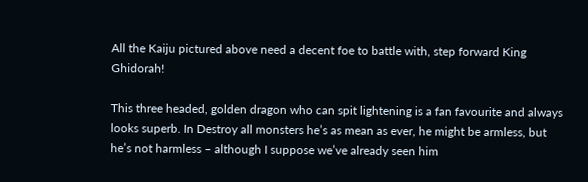All the Kaiju pictured above need a decent foe to battle with, step forward King Ghidorah!

This three headed, golden dragon who can spit lightening is a fan favourite and always looks superb. In Destroy all monsters he’s as mean as ever, he might be armless, but he’s not harmless – although I suppose we’ve already seen him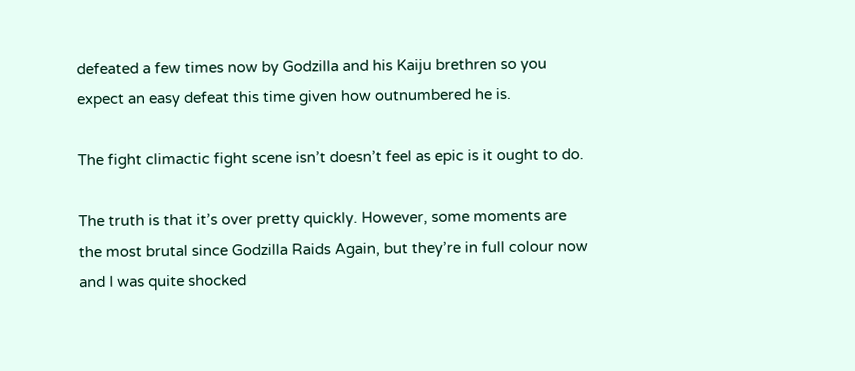defeated a few times now by Godzilla and his Kaiju brethren so you expect an easy defeat this time given how outnumbered he is.

The fight climactic fight scene isn’t doesn’t feel as epic is it ought to do.

The truth is that it’s over pretty quickly. However, some moments are the most brutal since Godzilla Raids Again, but they’re in full colour now and I was quite shocked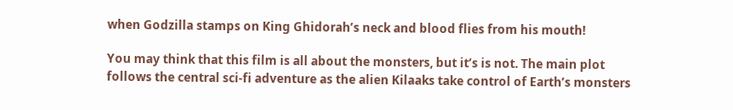when Godzilla stamps on King Ghidorah’s neck and blood flies from his mouth!

You may think that this film is all about the monsters, but it’s is not. The main plot follows the central sci-fi adventure as the alien Kilaaks take control of Earth’s monsters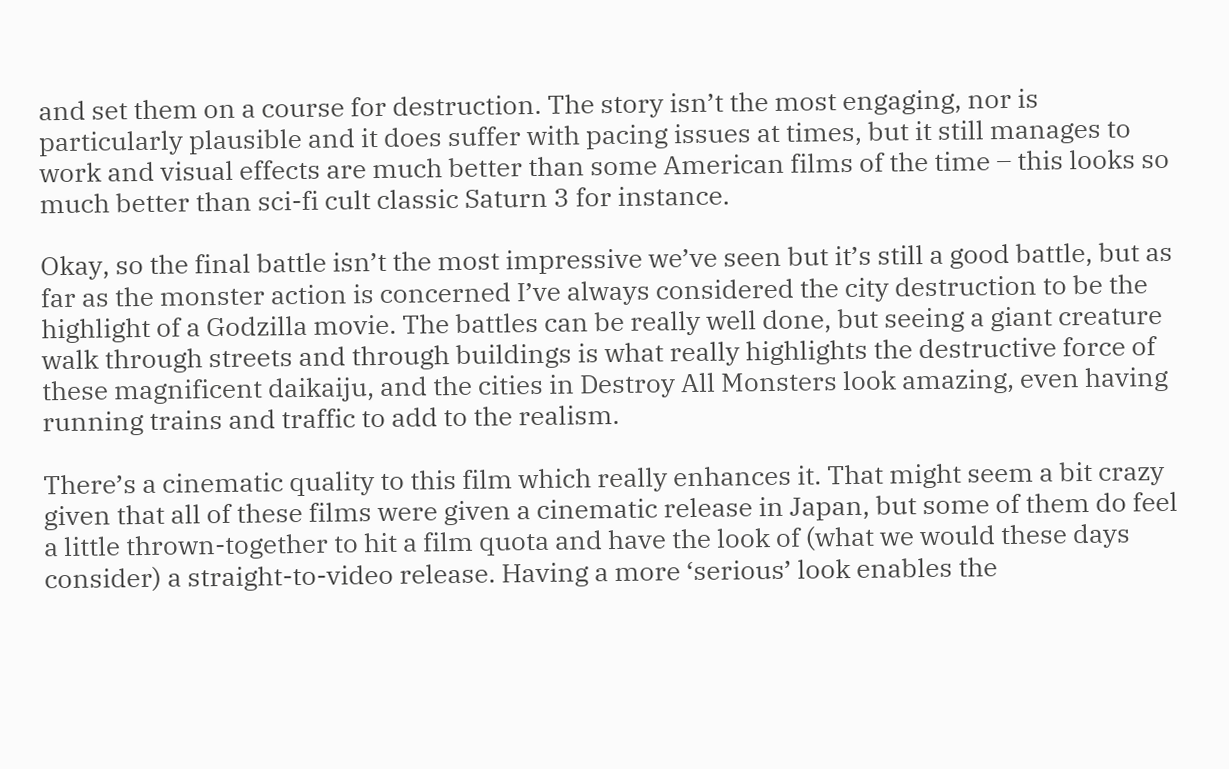and set them on a course for destruction. The story isn’t the most engaging, nor is particularly plausible and it does suffer with pacing issues at times, but it still manages to work and visual effects are much better than some American films of the time – this looks so much better than sci-fi cult classic Saturn 3 for instance.

Okay, so the final battle isn’t the most impressive we’ve seen but it’s still a good battle, but as far as the monster action is concerned I’ve always considered the city destruction to be the highlight of a Godzilla movie. The battles can be really well done, but seeing a giant creature walk through streets and through buildings is what really highlights the destructive force of these magnificent daikaiju, and the cities in Destroy All Monsters look amazing, even having running trains and traffic to add to the realism.

There’s a cinematic quality to this film which really enhances it. That might seem a bit crazy given that all of these films were given a cinematic release in Japan, but some of them do feel a little thrown-together to hit a film quota and have the look of (what we would these days consider) a straight-to-video release. Having a more ‘serious’ look enables the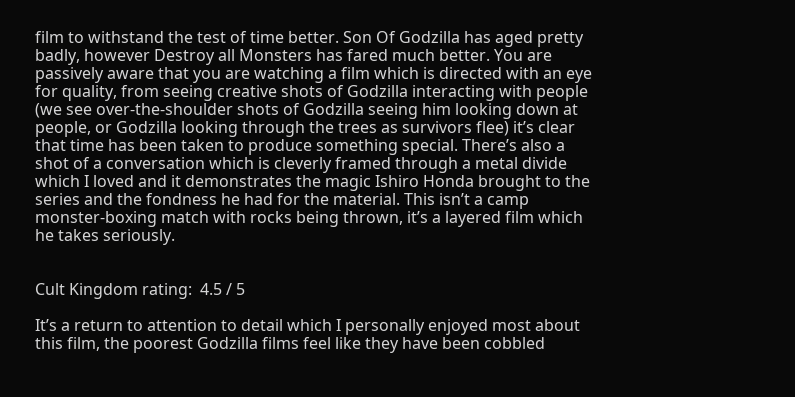film to withstand the test of time better. Son Of Godzilla has aged pretty badly, however Destroy all Monsters has fared much better. You are passively aware that you are watching a film which is directed with an eye for quality, from seeing creative shots of Godzilla interacting with people (we see over-the-shoulder shots of Godzilla seeing him looking down at people, or Godzilla looking through the trees as survivors flee) it’s clear that time has been taken to produce something special. There’s also a shot of a conversation which is cleverly framed through a metal divide which I loved and it demonstrates the magic Ishiro Honda brought to the series and the fondness he had for the material. This isn’t a camp monster-boxing match with rocks being thrown, it’s a layered film which he takes seriously.


Cult Kingdom rating:  4.5 / 5

It’s a return to attention to detail which I personally enjoyed most about this film, the poorest Godzilla films feel like they have been cobbled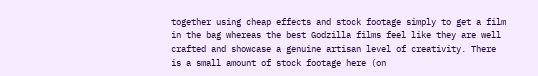together using cheap effects and stock footage simply to get a film in the bag whereas the best Godzilla films feel like they are well crafted and showcase a genuine artisan level of creativity. There is a small amount of stock footage here (on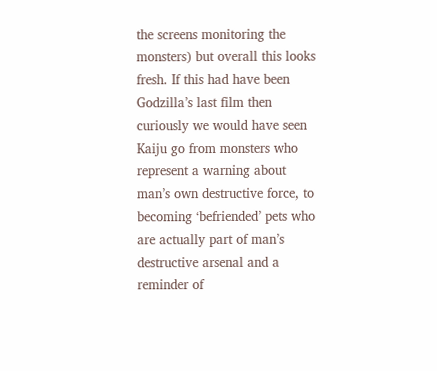the screens monitoring the monsters) but overall this looks fresh. If this had have been Godzilla’s last film then curiously we would have seen Kaiju go from monsters who represent a warning about man’s own destructive force, to becoming ‘befriended’ pets who are actually part of man’s destructive arsenal and a reminder of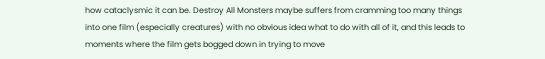how cataclysmic it can be. Destroy All Monsters maybe suffers from cramming too many things into one film (especially creatures) with no obvious idea what to do with all of it, and this leads to moments where the film gets bogged down in trying to move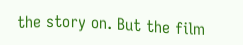the story on. But the film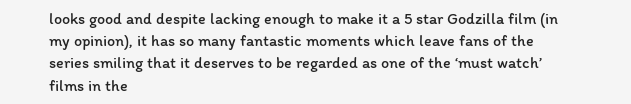looks good and despite lacking enough to make it a 5 star Godzilla film (in my opinion), it has so many fantastic moments which leave fans of the series smiling that it deserves to be regarded as one of the ‘must watch’ films in the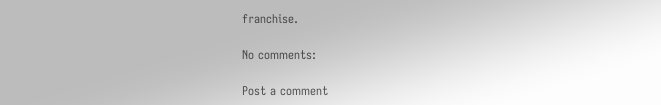franchise.

No comments:

Post a comment